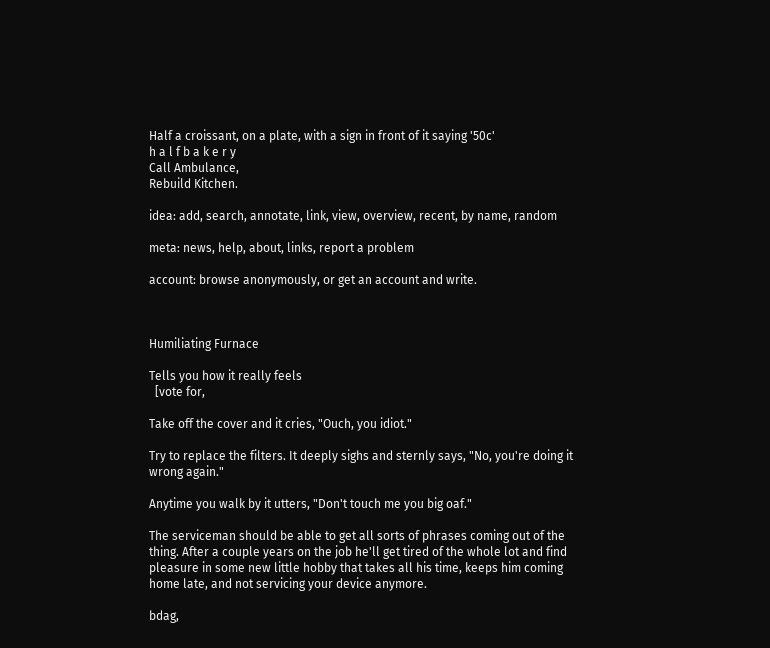Half a croissant, on a plate, with a sign in front of it saying '50c'
h a l f b a k e r y
Call Ambulance,
Rebuild Kitchen.

idea: add, search, annotate, link, view, overview, recent, by name, random

meta: news, help, about, links, report a problem

account: browse anonymously, or get an account and write.



Humiliating Furnace

Tells you how it really feels
  [vote for,

Take off the cover and it cries, "Ouch, you idiot."

Try to replace the filters. It deeply sighs and sternly says, "No, you're doing it wrong again."

Anytime you walk by it utters, "Don't touch me you big oaf."

The serviceman should be able to get all sorts of phrases coming out of the thing. After a couple years on the job he'll get tired of the whole lot and find pleasure in some new little hobby that takes all his time, keeps him coming home late, and not servicing your device anymore.

bdag,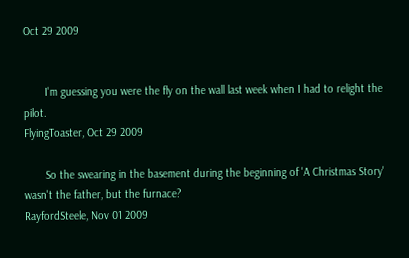Oct 29 2009


       I'm guessing you were the fly on the wall last week when I had to relight the pilot.
FlyingToaster, Oct 29 2009

       So the swearing in the basement during the beginning of 'A Christmas Story' wasn't the father, but the furnace?
RayfordSteele, Nov 01 2009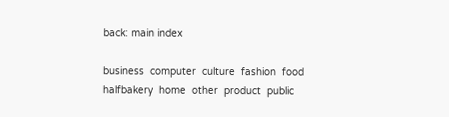back: main index

business  computer  culture  fashion  food  halfbakery  home  other  product  public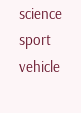science  sport  vehicle